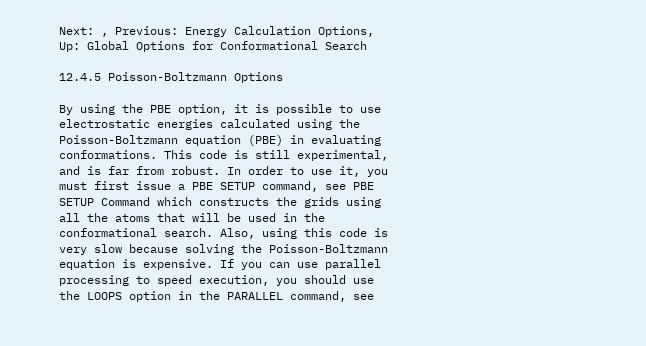Next: , Previous: Energy Calculation Options, Up: Global Options for Conformational Search

12.4.5 Poisson-Boltzmann Options

By using the PBE option, it is possible to use electrostatic energies calculated using the Poisson-Boltzmann equation (PBE) in evaluating conformations. This code is still experimental, and is far from robust. In order to use it, you must first issue a PBE SETUP command, see PBE SETUP Command which constructs the grids using all the atoms that will be used in the conformational search. Also, using this code is very slow because solving the Poisson-Boltzmann equation is expensive. If you can use parallel processing to speed execution, you should use the LOOPS option in the PARALLEL command, see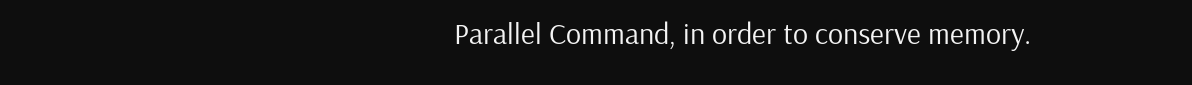Parallel Command, in order to conserve memory.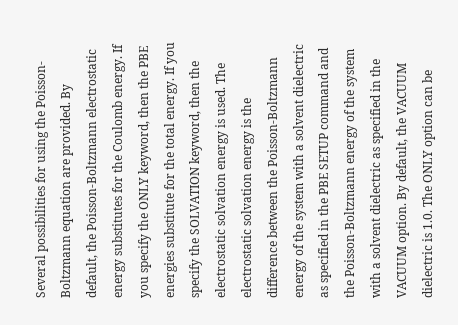Several possibilities for using the Poisson-Boltzmann equation are provided. By default, the Poisson-Boltzmann electrostatic energy substitutes for the Coulomb energy. If you specify the ONLY keyword, then the PBE energies substitute for the total energy. If you specify the SOLVATION keyword, then the electrostatic solvation energy is used. The electrostatic solvation energy is the difference between the Poisson-Boltzmann energy of the system with a solvent dielectric as specified in the PBE SETUP command and the Poisson-Boltzmann energy of the system with a solvent dielectric as specified in the VACUUM option. By default, the VACUUM dielectric is 1.0. The ONLY option can be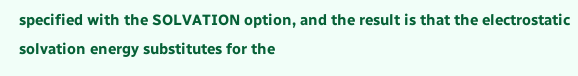specified with the SOLVATION option, and the result is that the electrostatic solvation energy substitutes for the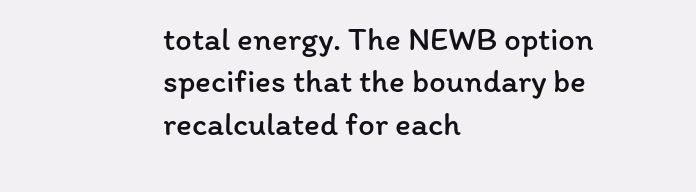total energy. The NEWB option specifies that the boundary be recalculated for each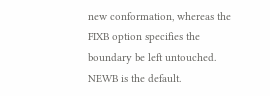new conformation, whereas the FIXB option specifies the boundary be left untouched. NEWB is the default.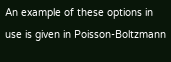An example of these options in use is given in Poisson-Boltzmann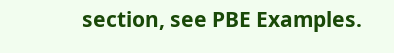section, see PBE Examples.